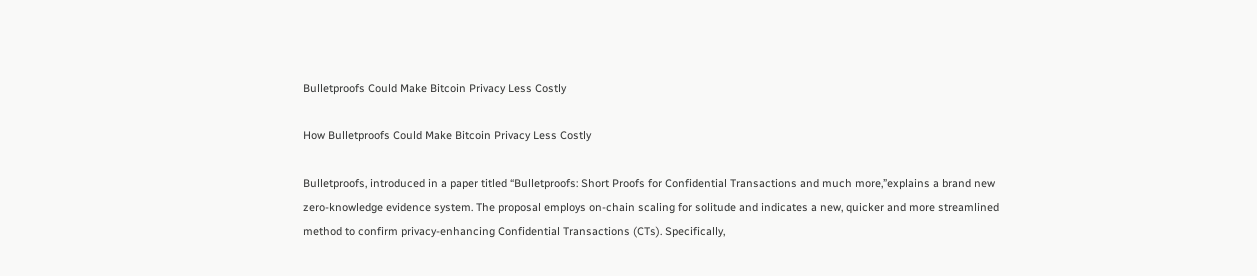Bulletproofs Could Make Bitcoin Privacy Less Costly

How Bulletproofs Could Make Bitcoin Privacy Less Costly

Bulletproofs, introduced in a paper titled “Bulletproofs: Short Proofs for Confidential Transactions and much more,”explains a brand new zero-knowledge evidence system. The proposal employs on-chain scaling for solitude and indicates a new, quicker and more streamlined method to confirm privacy-enhancing Confidential Transactions (CTs). Specifically,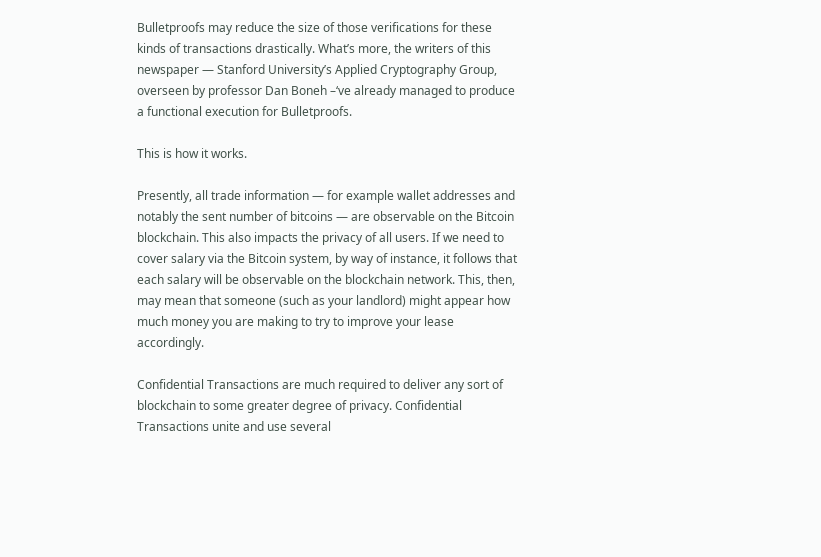Bulletproofs may reduce the size of those verifications for these kinds of transactions drastically. What’s more, the writers of this newspaper — Stanford University’s Applied Cryptography Group, overseen by professor Dan Boneh –‘ve already managed to produce a functional execution for Bulletproofs.

This is how it works.

Presently, all trade information — for example wallet addresses and notably the sent number of bitcoins — are observable on the Bitcoin blockchain. This also impacts the privacy of all users. If we need to cover salary via the Bitcoin system, by way of instance, it follows that each salary will be observable on the blockchain network. This, then, may mean that someone (such as your landlord) might appear how much money you are making to try to improve your lease accordingly.

Confidential Transactions are much required to deliver any sort of blockchain to some greater degree of privacy. Confidential Transactions unite and use several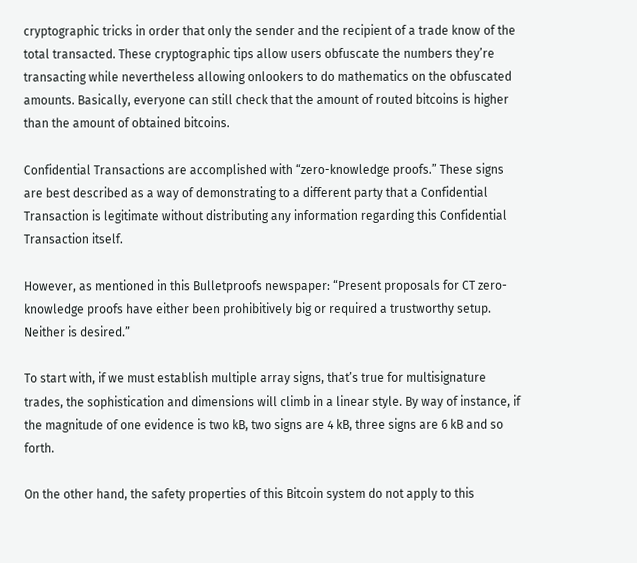cryptographic tricks in order that only the sender and the recipient of a trade know of the total transacted. These cryptographic tips allow users obfuscate the numbers they’re transacting while nevertheless allowing onlookers to do mathematics on the obfuscated amounts. Basically, everyone can still check that the amount of routed bitcoins is higher than the amount of obtained bitcoins.

Confidential Transactions are accomplished with “zero-knowledge proofs.” These signs are best described as a way of demonstrating to a different party that a Confidential Transaction is legitimate without distributing any information regarding this Confidential Transaction itself.

However, as mentioned in this Bulletproofs newspaper: “Present proposals for CT zero-knowledge proofs have either been prohibitively big or required a trustworthy setup. Neither is desired.”

To start with, if we must establish multiple array signs, that’s true for multisignature trades, the sophistication and dimensions will climb in a linear style. By way of instance, if the magnitude of one evidence is two kB, two signs are 4 kB, three signs are 6 kB and so forth.

On the other hand, the safety properties of this Bitcoin system do not apply to this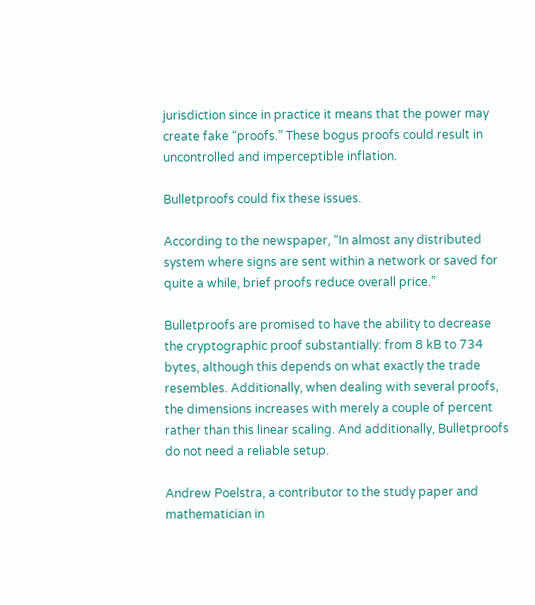jurisdiction since in practice it means that the power may create fake “proofs.” These bogus proofs could result in uncontrolled and imperceptible inflation.

Bulletproofs could fix these issues.

According to the newspaper, “In almost any distributed system where signs are sent within a network or saved for quite a while, brief proofs reduce overall price.”

Bulletproofs are promised to have the ability to decrease the cryptographic proof substantially: from 8 kB to 734 bytes, although this depends on what exactly the trade resembles. Additionally, when dealing with several proofs, the dimensions increases with merely a couple of percent rather than this linear scaling. And additionally, Bulletproofs do not need a reliable setup.

Andrew Poelstra, a contributor to the study paper and mathematician in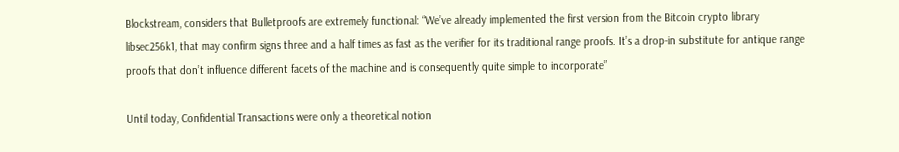Blockstream, considers that Bulletproofs are extremely functional: “We’ve already implemented the first version from the Bitcoin crypto library libsec256k1, that may confirm signs three and a half times as fast as the verifier for its traditional range proofs. It’s a drop-in substitute for antique range proofs that don’t influence different facets of the machine and is consequently quite simple to incorporate”

Until today, Confidential Transactions were only a theoretical notion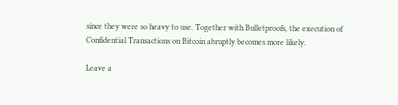since they were so heavy to use. Together with Bulletproofs, the execution of Confidential Transactions on Bitcoin abruptly becomes more likely.

Leave a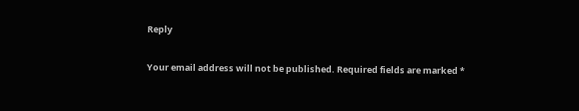Reply

Your email address will not be published. Required fields are marked *